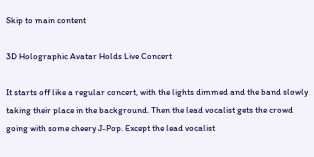Skip to main content

3D Holographic Avatar Holds Live Concert

It starts off like a regular concert, with the lights dimmed and the band slowly taking their place in the background. Then the lead vocalist gets the crowd going with some cheery J-Pop. Except the lead vocalist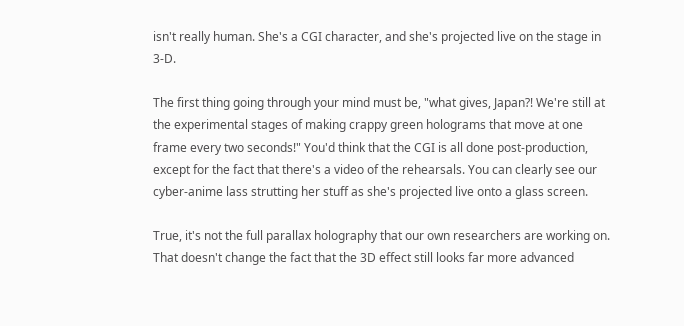isn't really human. She's a CGI character, and she's projected live on the stage in 3-D.

The first thing going through your mind must be, "what gives, Japan?! We're still at the experimental stages of making crappy green holograms that move at one frame every two seconds!" You'd think that the CGI is all done post-production, except for the fact that there's a video of the rehearsals. You can clearly see our cyber-anime lass strutting her stuff as she's projected live onto a glass screen.

True, it's not the full parallax holography that our own researchers are working on. That doesn't change the fact that the 3D effect still looks far more advanced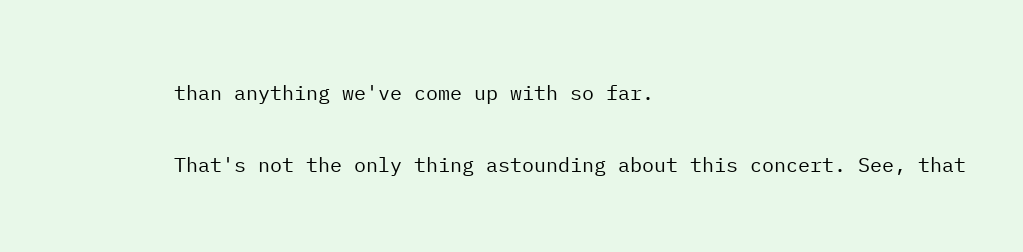than anything we've come up with so far.

That's not the only thing astounding about this concert. See, that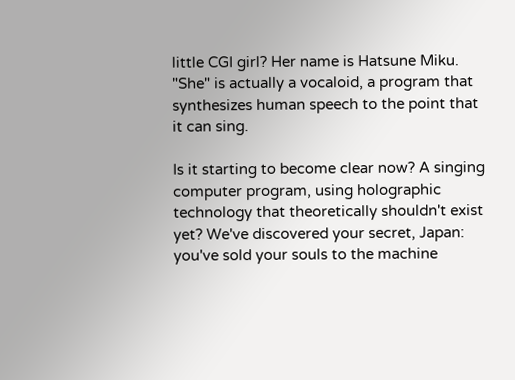little CGI girl? Her name is Hatsune Miku. "She" is actually a vocaloid, a program that synthesizes human speech to the point that it can sing.

Is it starting to become clear now? A singing computer program, using holographic technology that theoretically shouldn't exist yet? We've discovered your secret, Japan: you've sold your souls to the machine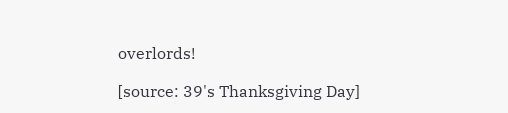overlords!

[source: 39's Thanksgiving Day]